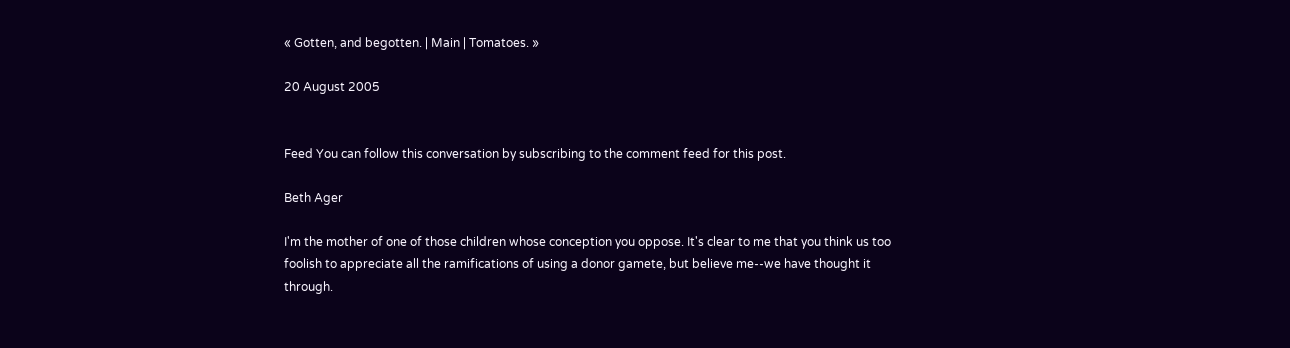« Gotten, and begotten. | Main | Tomatoes. »

20 August 2005


Feed You can follow this conversation by subscribing to the comment feed for this post.

Beth Ager

I'm the mother of one of those children whose conception you oppose. It's clear to me that you think us too foolish to appreciate all the ramifications of using a donor gamete, but believe me--we have thought it through.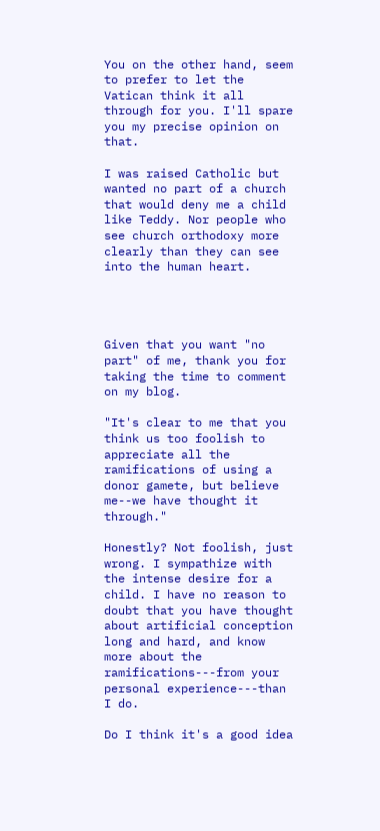You on the other hand, seem to prefer to let the Vatican think it all through for you. I'll spare you my precise opinion on that.

I was raised Catholic but wanted no part of a church that would deny me a child like Teddy. Nor people who see church orthodoxy more clearly than they can see into the human heart.




Given that you want "no part" of me, thank you for taking the time to comment on my blog.

"It's clear to me that you think us too foolish to appreciate all the ramifications of using a donor gamete, but believe me--we have thought it through."

Honestly? Not foolish, just wrong. I sympathize with the intense desire for a child. I have no reason to doubt that you have thought about artificial conception long and hard, and know more about the ramifications---from your personal experience---than I do.

Do I think it's a good idea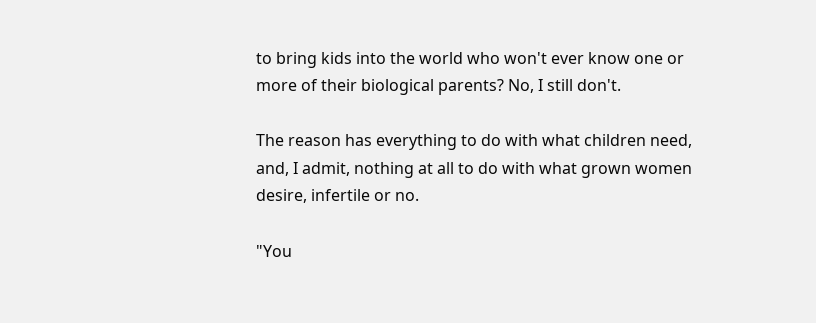to bring kids into the world who won't ever know one or more of their biological parents? No, I still don't.

The reason has everything to do with what children need, and, I admit, nothing at all to do with what grown women desire, infertile or no.

"You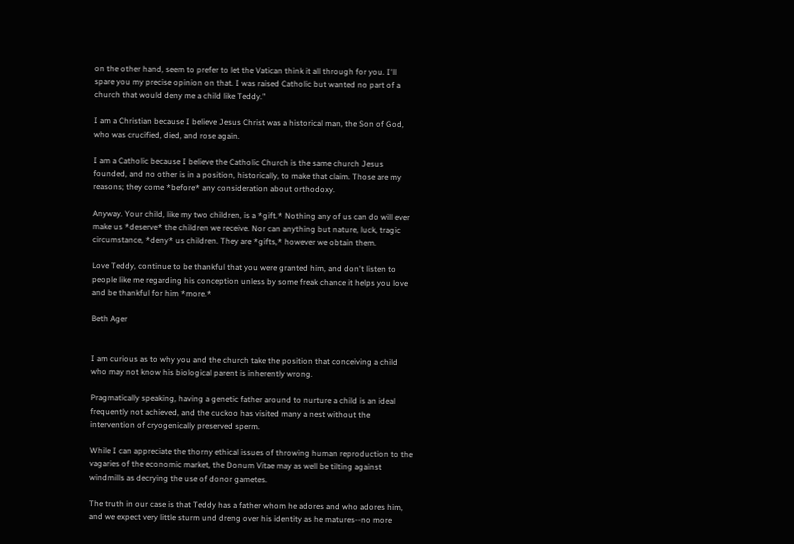on the other hand, seem to prefer to let the Vatican think it all through for you. I'll spare you my precise opinion on that. I was raised Catholic but wanted no part of a church that would deny me a child like Teddy."

I am a Christian because I believe Jesus Christ was a historical man, the Son of God, who was crucified, died, and rose again.

I am a Catholic because I believe the Catholic Church is the same church Jesus founded, and no other is in a position, historically, to make that claim. Those are my reasons; they come *before* any consideration about orthodoxy.

Anyway. Your child, like my two children, is a *gift.* Nothing any of us can do will ever make us *deserve* the children we receive. Nor can anything but nature, luck, tragic circumstance, *deny* us children. They are *gifts,* however we obtain them.

Love Teddy, continue to be thankful that you were granted him, and don't listen to people like me regarding his conception unless by some freak chance it helps you love and be thankful for him *more.*

Beth Ager


I am curious as to why you and the church take the position that conceiving a child who may not know his biological parent is inherently wrong.

Pragmatically speaking, having a genetic father around to nurture a child is an ideal frequently not achieved, and the cuckoo has visited many a nest without the intervention of cryogenically preserved sperm.

While I can appreciate the thorny ethical issues of throwing human reproduction to the vagaries of the economic market, the Donum Vitae may as well be tilting against windmills as decrying the use of donor gametes.

The truth in our case is that Teddy has a father whom he adores and who adores him, and we expect very little sturm und dreng over his identity as he matures--no more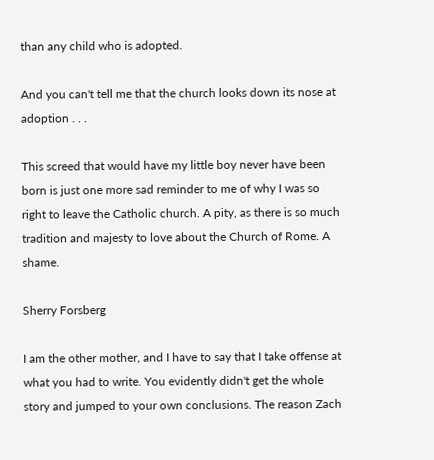than any child who is adopted.

And you can't tell me that the church looks down its nose at adoption . . .

This screed that would have my little boy never have been born is just one more sad reminder to me of why I was so right to leave the Catholic church. A pity, as there is so much tradition and majesty to love about the Church of Rome. A shame.

Sherry Forsberg

I am the other mother, and I have to say that I take offense at what you had to write. You evidently didn't get the whole story and jumped to your own conclusions. The reason Zach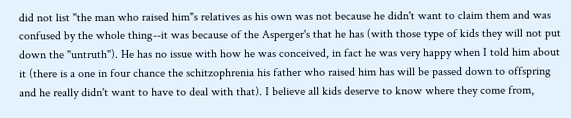did not list "the man who raised him"s relatives as his own was not because he didn't want to claim them and was confused by the whole thing--it was because of the Asperger's that he has (with those type of kids they will not put down the "untruth"). He has no issue with how he was conceived, in fact he was very happy when I told him about it (there is a one in four chance the schitzophrenia his father who raised him has will be passed down to offspring and he really didn't want to have to deal with that). I believe all kids deserve to know where they come from,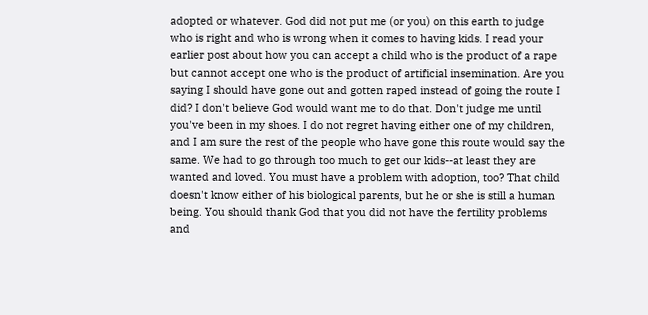adopted or whatever. God did not put me (or you) on this earth to judge who is right and who is wrong when it comes to having kids. I read your earlier post about how you can accept a child who is the product of a rape but cannot accept one who is the product of artificial insemination. Are you saying I should have gone out and gotten raped instead of going the route I did? I don't believe God would want me to do that. Don't judge me until you've been in my shoes. I do not regret having either one of my children, and I am sure the rest of the people who have gone this route would say the same. We had to go through too much to get our kids--at least they are wanted and loved. You must have a problem with adoption, too? That child doesn't know either of his biological parents, but he or she is still a human being. You should thank God that you did not have the fertility problems and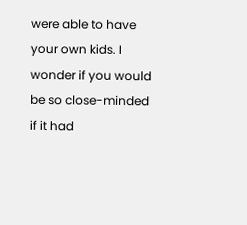were able to have your own kids. I wonder if you would be so close-minded if it had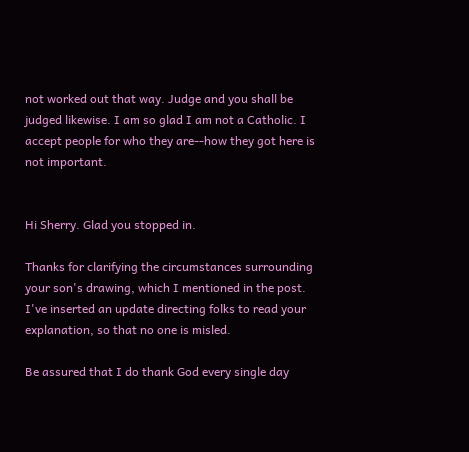not worked out that way. Judge and you shall be judged likewise. I am so glad I am not a Catholic. I accept people for who they are--how they got here is not important.


Hi Sherry. Glad you stopped in.

Thanks for clarifying the circumstances surrounding your son's drawing, which I mentioned in the post. I've inserted an update directing folks to read your explanation, so that no one is misled.

Be assured that I do thank God every single day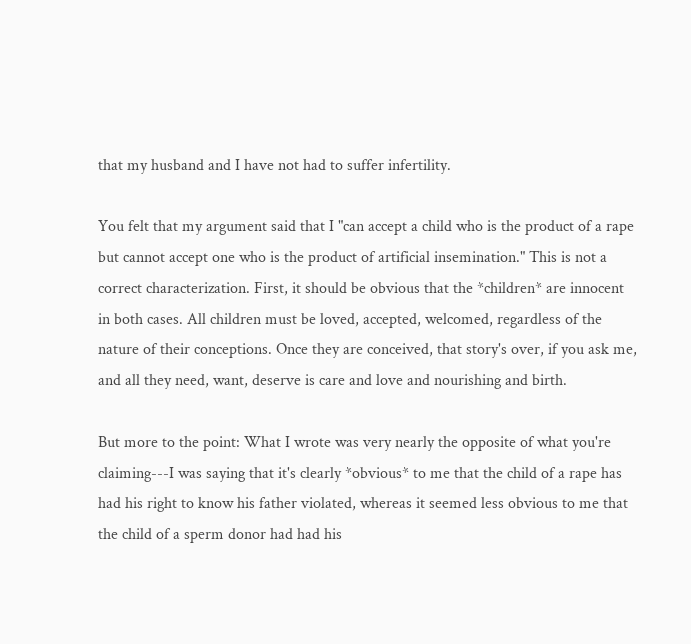that my husband and I have not had to suffer infertility.

You felt that my argument said that I "can accept a child who is the product of a rape but cannot accept one who is the product of artificial insemination." This is not a correct characterization. First, it should be obvious that the *children* are innocent in both cases. All children must be loved, accepted, welcomed, regardless of the nature of their conceptions. Once they are conceived, that story's over, if you ask me, and all they need, want, deserve is care and love and nourishing and birth.

But more to the point: What I wrote was very nearly the opposite of what you're claiming---I was saying that it's clearly *obvious* to me that the child of a rape has had his right to know his father violated, whereas it seemed less obvious to me that the child of a sperm donor had had his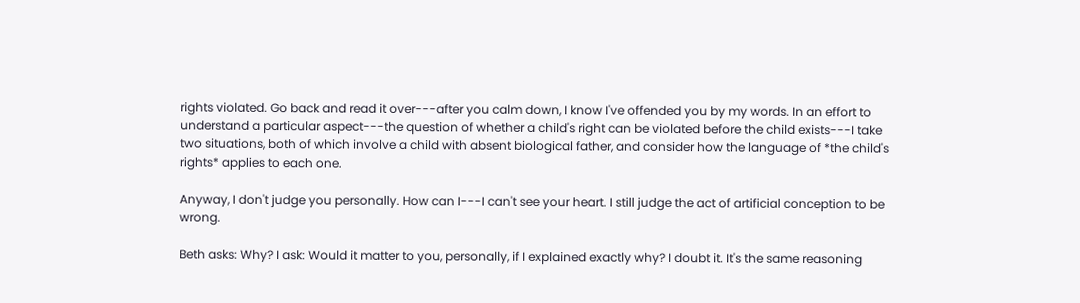rights violated. Go back and read it over---after you calm down, I know I've offended you by my words. In an effort to understand a particular aspect---the question of whether a child's right can be violated before the child exists---I take two situations, both of which involve a child with absent biological father, and consider how the language of *the child's rights* applies to each one.

Anyway, I don't judge you personally. How can I---I can't see your heart. I still judge the act of artificial conception to be wrong.

Beth asks: Why? I ask: Would it matter to you, personally, if I explained exactly why? I doubt it. It's the same reasoning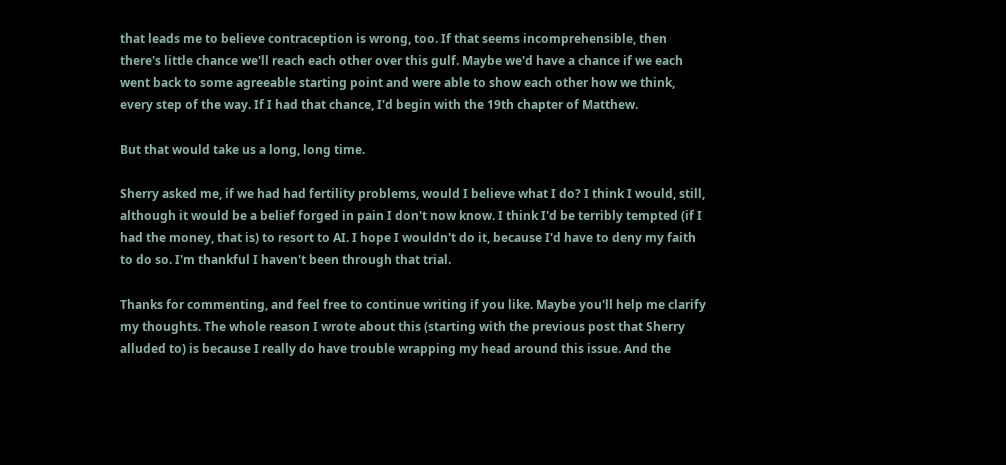that leads me to believe contraception is wrong, too. If that seems incomprehensible, then there's little chance we'll reach each other over this gulf. Maybe we'd have a chance if we each went back to some agreeable starting point and were able to show each other how we think, every step of the way. If I had that chance, I'd begin with the 19th chapter of Matthew.

But that would take us a long, long time.

Sherry asked me, if we had had fertility problems, would I believe what I do? I think I would, still, although it would be a belief forged in pain I don't now know. I think I'd be terribly tempted (if I had the money, that is) to resort to AI. I hope I wouldn't do it, because I'd have to deny my faith to do so. I'm thankful I haven't been through that trial.

Thanks for commenting, and feel free to continue writing if you like. Maybe you'll help me clarify my thoughts. The whole reason I wrote about this (starting with the previous post that Sherry alluded to) is because I really do have trouble wrapping my head around this issue. And the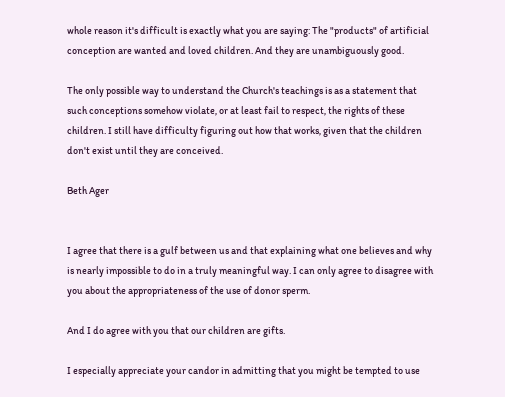whole reason it's difficult is exactly what you are saying: The "products" of artificial conception are wanted and loved children. And they are unambiguously good.

The only possible way to understand the Church's teachings is as a statement that such conceptions somehow violate, or at least fail to respect, the rights of these children. I still have difficulty figuring out how that works, given that the children don't exist until they are conceived.

Beth Ager


I agree that there is a gulf between us and that explaining what one believes and why is nearly impossible to do in a truly meaningful way. I can only agree to disagree with you about the appropriateness of the use of donor sperm.

And I do agree with you that our children are gifts.

I especially appreciate your candor in admitting that you might be tempted to use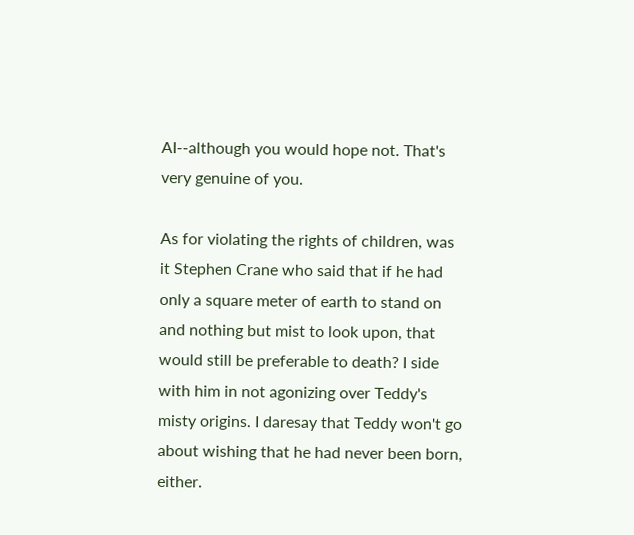AI--although you would hope not. That's very genuine of you.

As for violating the rights of children, was it Stephen Crane who said that if he had only a square meter of earth to stand on and nothing but mist to look upon, that would still be preferable to death? I side with him in not agonizing over Teddy's misty origins. I daresay that Teddy won't go about wishing that he had never been born, either.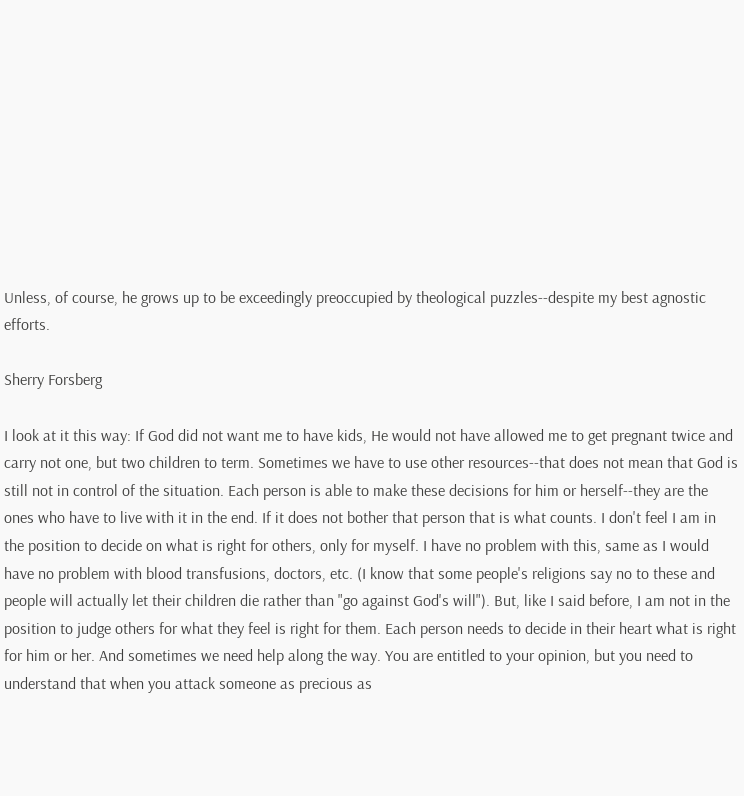Unless, of course, he grows up to be exceedingly preoccupied by theological puzzles--despite my best agnostic efforts.

Sherry Forsberg

I look at it this way: If God did not want me to have kids, He would not have allowed me to get pregnant twice and carry not one, but two children to term. Sometimes we have to use other resources--that does not mean that God is still not in control of the situation. Each person is able to make these decisions for him or herself--they are the ones who have to live with it in the end. If it does not bother that person that is what counts. I don't feel I am in the position to decide on what is right for others, only for myself. I have no problem with this, same as I would have no problem with blood transfusions, doctors, etc. (I know that some people's religions say no to these and people will actually let their children die rather than "go against God's will"). But, like I said before, I am not in the position to judge others for what they feel is right for them. Each person needs to decide in their heart what is right for him or her. And sometimes we need help along the way. You are entitled to your opinion, but you need to understand that when you attack someone as precious as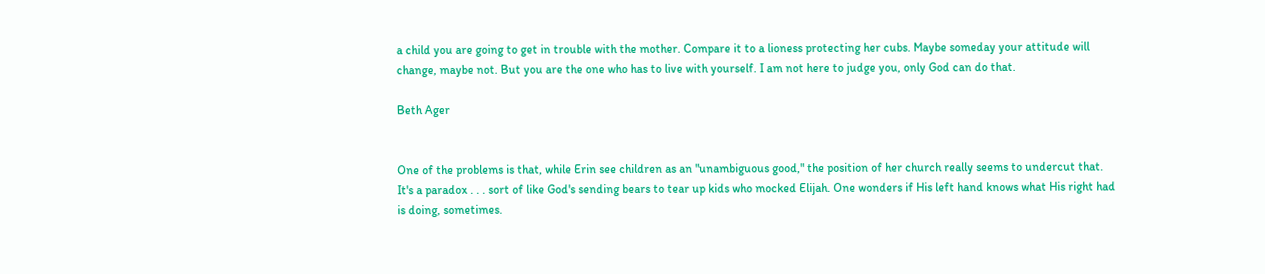a child you are going to get in trouble with the mother. Compare it to a lioness protecting her cubs. Maybe someday your attitude will change, maybe not. But you are the one who has to live with yourself. I am not here to judge you, only God can do that.

Beth Ager


One of the problems is that, while Erin see children as an "unambiguous good," the position of her church really seems to undercut that. It's a paradox . . . sort of like God's sending bears to tear up kids who mocked Elijah. One wonders if His left hand knows what His right had is doing, sometimes.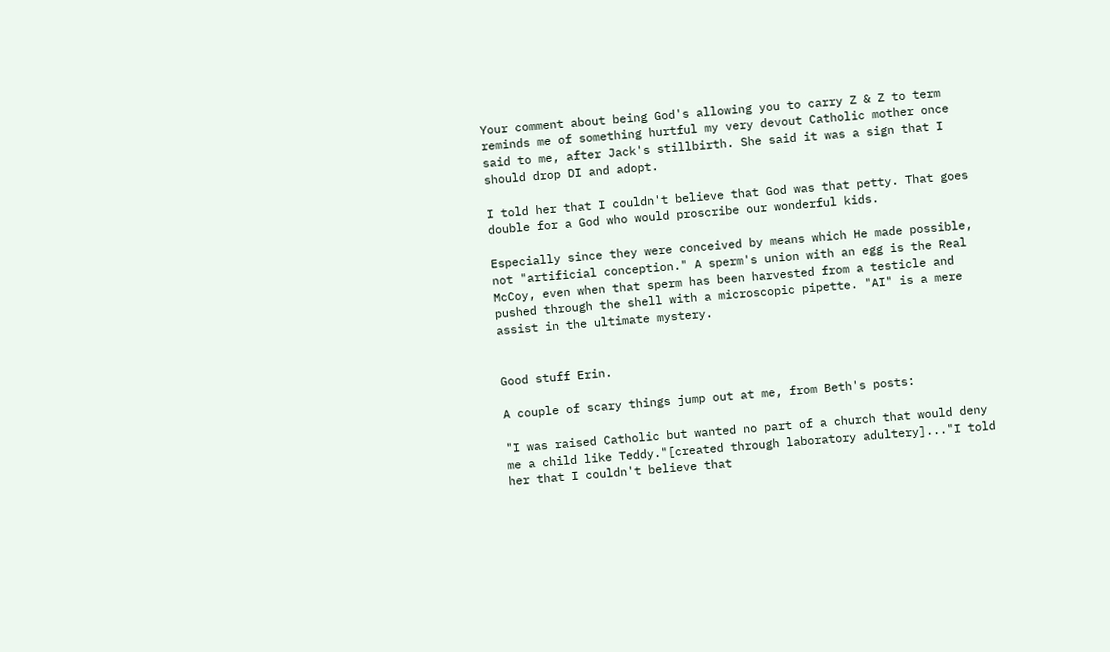Your comment about being God's allowing you to carry Z & Z to term reminds me of something hurtful my very devout Catholic mother once said to me, after Jack's stillbirth. She said it was a sign that I should drop DI and adopt.

I told her that I couldn't believe that God was that petty. That goes double for a God who would proscribe our wonderful kids.

Especially since they were conceived by means which He made possible, not "artificial conception." A sperm's union with an egg is the Real McCoy, even when that sperm has been harvested from a testicle and pushed through the shell with a microscopic pipette. "AI" is a mere assist in the ultimate mystery.


Good stuff Erin.

A couple of scary things jump out at me, from Beth's posts:

"I was raised Catholic but wanted no part of a church that would deny me a child like Teddy."[created through laboratory adultery]..."I told her that I couldn't believe that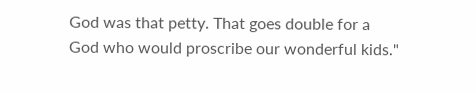God was that petty. That goes double for a God who would proscribe our wonderful kids."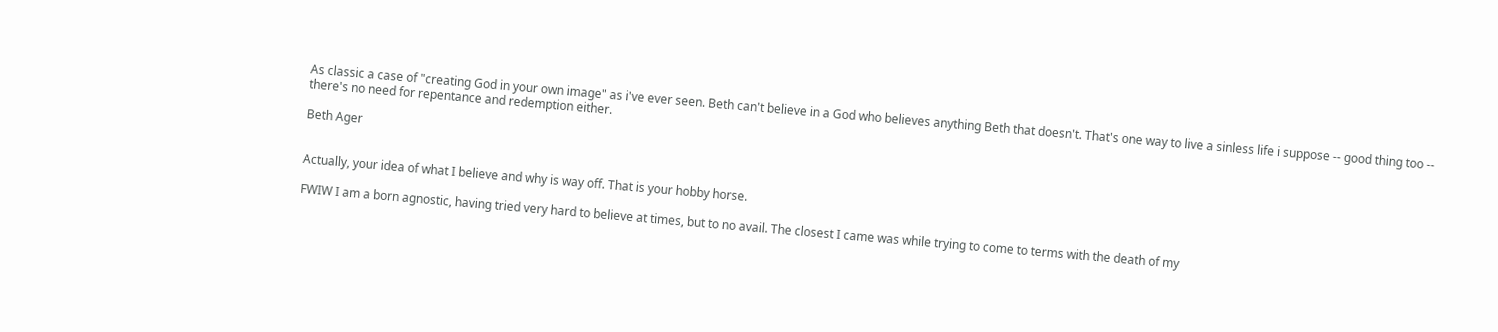As classic a case of "creating God in your own image" as i've ever seen. Beth can't believe in a God who believes anything Beth that doesn't. That's one way to live a sinless life i suppose -- good thing too -- there's no need for repentance and redemption either.

Beth Ager


Actually, your idea of what I believe and why is way off. That is your hobby horse.

FWIW I am a born agnostic, having tried very hard to believe at times, but to no avail. The closest I came was while trying to come to terms with the death of my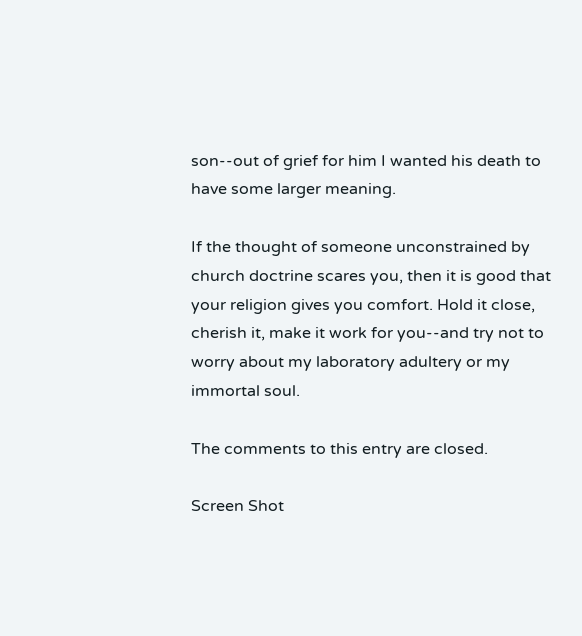son--out of grief for him I wanted his death to have some larger meaning.

If the thought of someone unconstrained by church doctrine scares you, then it is good that your religion gives you comfort. Hold it close, cherish it, make it work for you--and try not to worry about my laboratory adultery or my immortal soul.

The comments to this entry are closed.

Screen Shot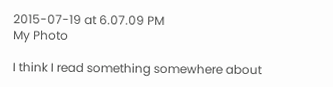2015-07-19 at 6.07.09 PM
My Photo

I think I read something somewhere about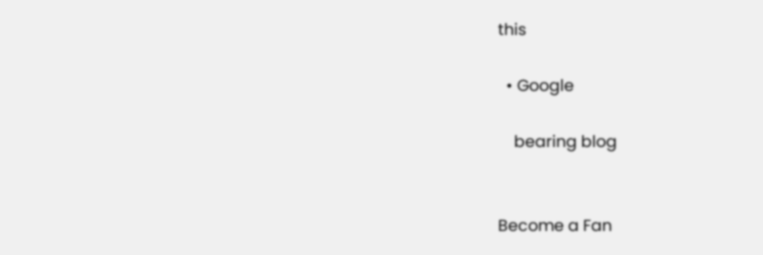this

  • Google

    bearing blog


Become a Fan